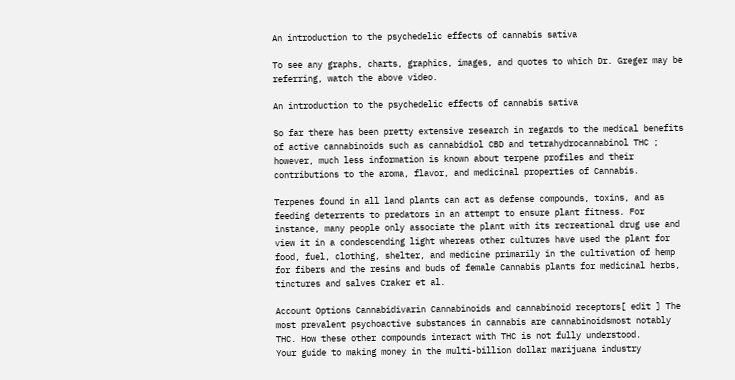An introduction to the psychedelic effects of cannabis sativa

To see any graphs, charts, graphics, images, and quotes to which Dr. Greger may be referring, watch the above video.

An introduction to the psychedelic effects of cannabis sativa

So far there has been pretty extensive research in regards to the medical benefits of active cannabinoids such as cannabidiol CBD and tetrahydrocannabinol THC ; however, much less information is known about terpene profiles and their contributions to the aroma, flavor, and medicinal properties of Cannabis.

Terpenes found in all land plants can act as defense compounds, toxins, and as feeding deterrents to predators in an attempt to ensure plant fitness. For instance, many people only associate the plant with its recreational drug use and view it in a condescending light whereas other cultures have used the plant for food, fuel, clothing, shelter, and medicine primarily in the cultivation of hemp for fibers and the resins and buds of female Cannabis plants for medicinal herbs, tinctures and salves Craker et al.

Account Options Cannabidivarin Cannabinoids and cannabinoid receptors[ edit ] The most prevalent psychoactive substances in cannabis are cannabinoidsmost notably THC. How these other compounds interact with THC is not fully understood.
Your guide to making money in the multi-billion dollar marijuana industry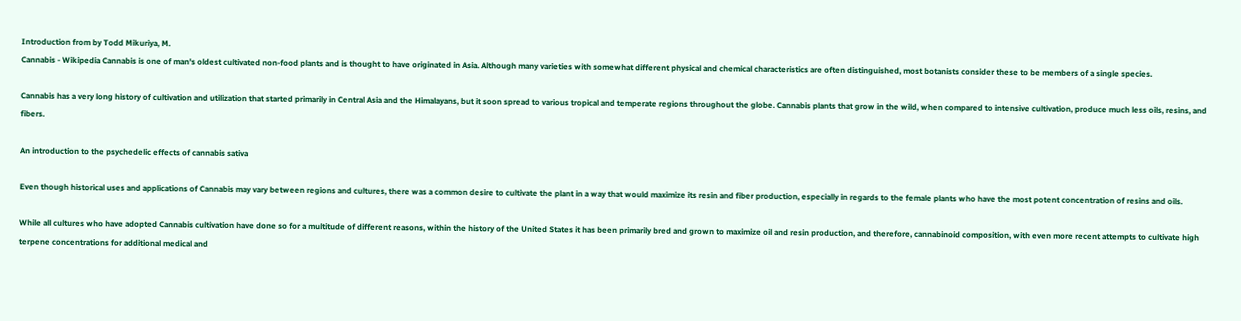Introduction from by Todd Mikuriya, M.
Cannabis - Wikipedia Cannabis is one of man's oldest cultivated non-food plants and is thought to have originated in Asia. Although many varieties with somewhat different physical and chemical characteristics are often distinguished, most botanists consider these to be members of a single species.

Cannabis has a very long history of cultivation and utilization that started primarily in Central Asia and the Himalayans, but it soon spread to various tropical and temperate regions throughout the globe. Cannabis plants that grow in the wild, when compared to intensive cultivation, produce much less oils, resins, and fibers.

An introduction to the psychedelic effects of cannabis sativa

Even though historical uses and applications of Cannabis may vary between regions and cultures, there was a common desire to cultivate the plant in a way that would maximize its resin and fiber production, especially in regards to the female plants who have the most potent concentration of resins and oils.

While all cultures who have adopted Cannabis cultivation have done so for a multitude of different reasons, within the history of the United States it has been primarily bred and grown to maximize oil and resin production, and therefore, cannabinoid composition, with even more recent attempts to cultivate high terpene concentrations for additional medical and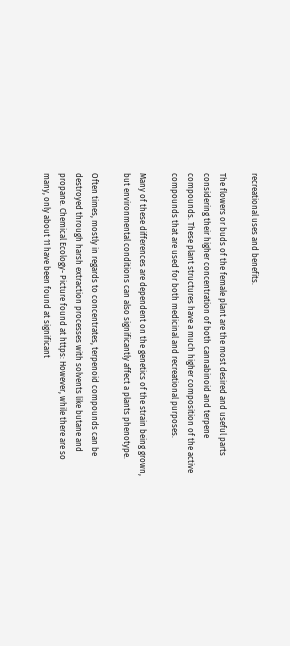recreational uses and benefits.

The flowers or buds of the female plant are the most desired and useful parts considering their higher concentration of both cannabinoid and terpene compounds. These plant structures have a much higher composition of the active compounds that are used for both medicinal and recreational purposes.

Many of these differences are dependent on the genetics of the strain being grown, but environmental conditions can also significantly affect a plants phenotype.

Often times, mostly in regards to concentrates, terpenoid compounds can be destroyed through harsh extraction processes with solvents like butane and propane. Chemical Ecology- Picture found at https: However, while there are so many, only about 11 have been found at significant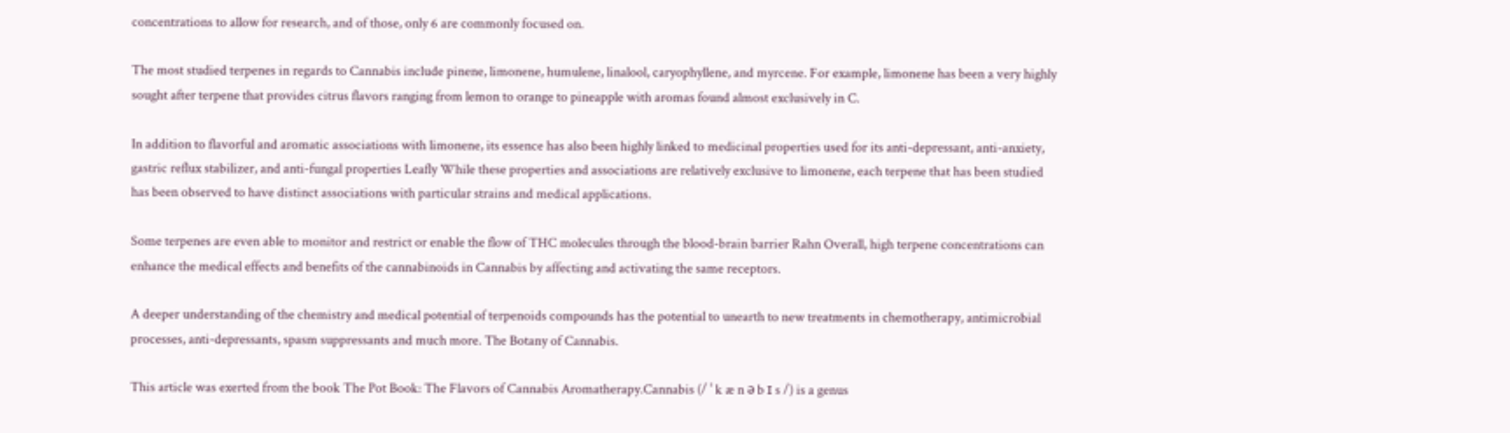concentrations to allow for research, and of those, only 6 are commonly focused on.

The most studied terpenes in regards to Cannabis include pinene, limonene, humulene, linalool, caryophyllene, and myrcene. For example, limonene has been a very highly sought after terpene that provides citrus flavors ranging from lemon to orange to pineapple with aromas found almost exclusively in C.

In addition to flavorful and aromatic associations with limonene, its essence has also been highly linked to medicinal properties used for its anti-depressant, anti-anxiety, gastric reflux stabilizer, and anti-fungal properties Leafly While these properties and associations are relatively exclusive to limonene, each terpene that has been studied has been observed to have distinct associations with particular strains and medical applications.

Some terpenes are even able to monitor and restrict or enable the flow of THC molecules through the blood-brain barrier Rahn Overall, high terpene concentrations can enhance the medical effects and benefits of the cannabinoids in Cannabis by affecting and activating the same receptors.

A deeper understanding of the chemistry and medical potential of terpenoids compounds has the potential to unearth to new treatments in chemotherapy, antimicrobial processes, anti-depressants, spasm suppressants and much more. The Botany of Cannabis.

This article was exerted from the book The Pot Book: The Flavors of Cannabis Aromatherapy.Cannabis (/ ˈ k æ n ə b ɪ s /) is a genus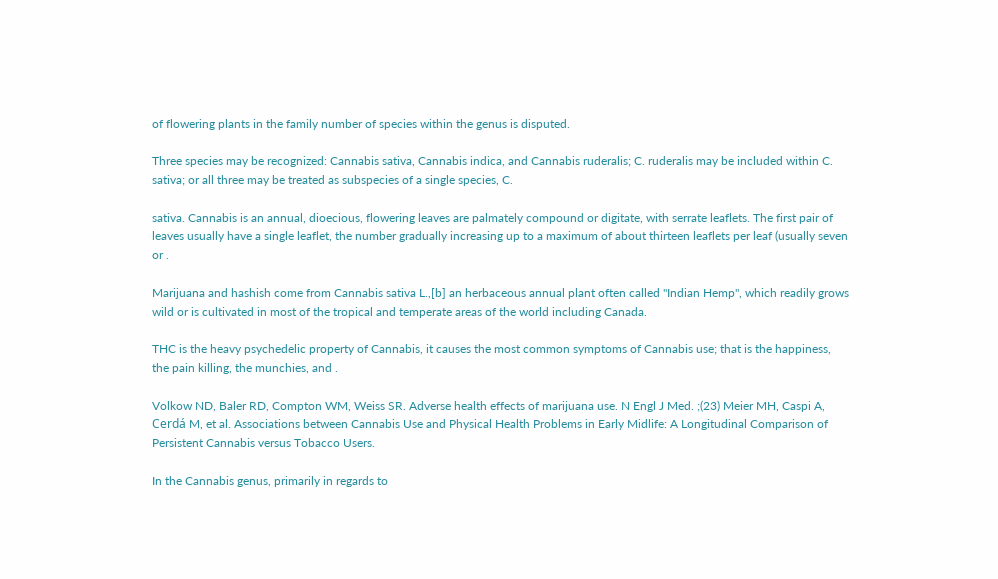of flowering plants in the family number of species within the genus is disputed.

Three species may be recognized: Cannabis sativa, Cannabis indica, and Cannabis ruderalis; C. ruderalis may be included within C. sativa; or all three may be treated as subspecies of a single species, C.

sativa. Cannabis is an annual, dioecious, flowering leaves are palmately compound or digitate, with serrate leaflets. The first pair of leaves usually have a single leaflet, the number gradually increasing up to a maximum of about thirteen leaflets per leaf (usually seven or .

Marijuana and hashish come from Cannabis sativa L.,[b] an herbaceous annual plant often called "Indian Hemp", which readily grows wild or is cultivated in most of the tropical and temperate areas of the world including Canada.

THC is the heavy psychedelic property of Cannabis, it causes the most common symptoms of Cannabis use; that is the happiness, the pain killing, the munchies, and .

Volkow ND, Baler RD, Compton WM, Weiss SR. Adverse health effects of marijuana use. N Engl J Med. ;(23) Meier MH, Caspi A, Cerdá M, et al. Associations between Cannabis Use and Physical Health Problems in Early Midlife: A Longitudinal Comparison of Persistent Cannabis versus Tobacco Users.

In the Cannabis genus, primarily in regards to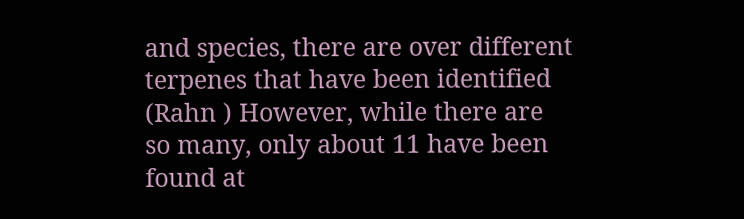and species, there are over different terpenes that have been identified (Rahn ) However, while there are so many, only about 11 have been found at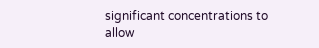significant concentrations to allow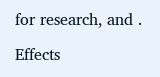for research, and .

Effects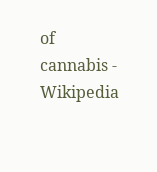of cannabis - Wikipedia